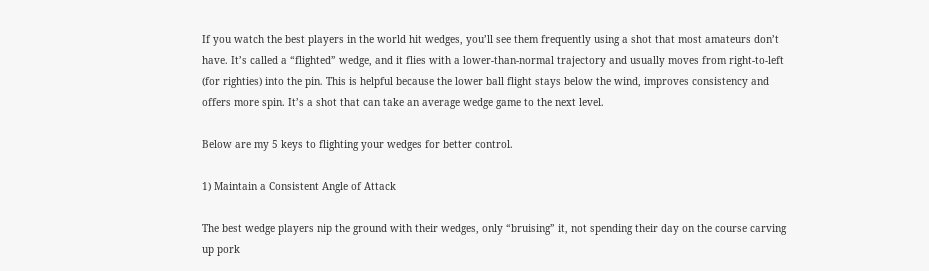If you watch the best players in the world hit wedges, you’ll see them frequently using a shot that most amateurs don’t have. It’s called a “flighted” wedge, and it flies with a lower-than-normal trajectory and usually moves from right-to-left (for righties) into the pin. This is helpful because the lower ball flight stays below the wind, improves consistency and offers more spin. It’s a shot that can take an average wedge game to the next level.

Below are my 5 keys to flighting your wedges for better control.

1) Maintain a Consistent Angle of Attack

The best wedge players nip the ground with their wedges, only “bruising” it, not spending their day on the course carving up pork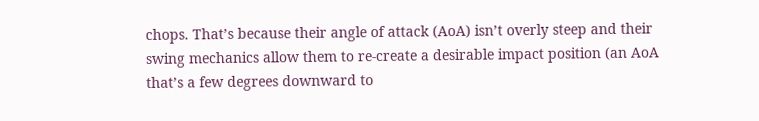chops. That’s because their angle of attack (AoA) isn’t overly steep and their swing mechanics allow them to re-create a desirable impact position (an AoA that’s a few degrees downward to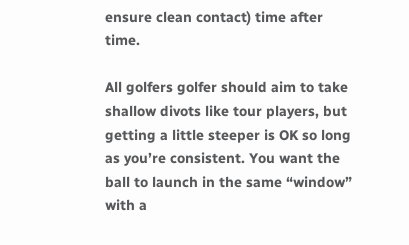ensure clean contact) time after time.

All golfers golfer should aim to take shallow divots like tour players, but getting a little steeper is OK so long as you’re consistent. You want the ball to launch in the same “window” with a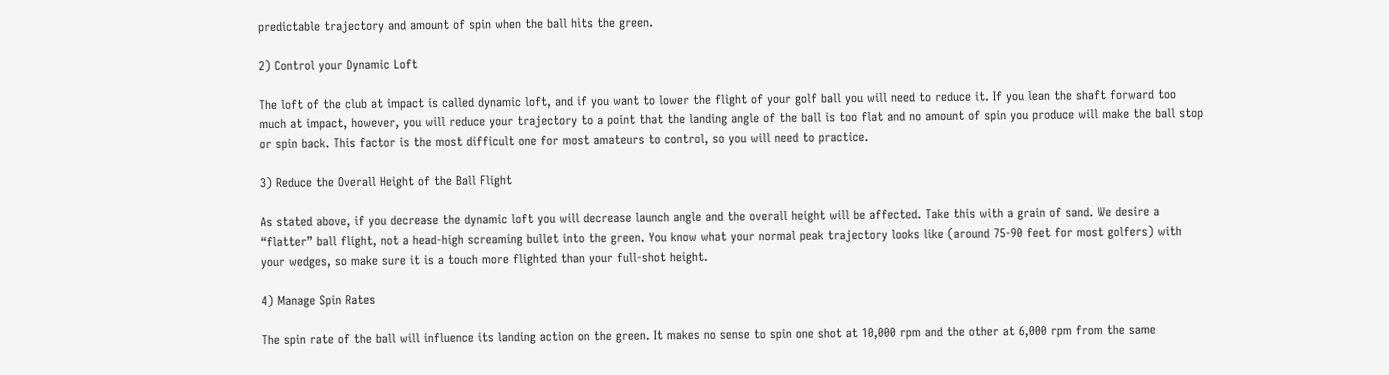predictable trajectory and amount of spin when the ball hits the green.

2) Control your Dynamic Loft

The loft of the club at impact is called dynamic loft, and if you want to lower the flight of your golf ball you will need to reduce it. If you lean the shaft forward too much at impact, however, you will reduce your trajectory to a point that the landing angle of the ball is too flat and no amount of spin you produce will make the ball stop or spin back. This factor is the most difficult one for most amateurs to control, so you will need to practice.

3) Reduce the Overall Height of the Ball Flight

As stated above, if you decrease the dynamic loft you will decrease launch angle and the overall height will be affected. Take this with a grain of sand. We desire a “flatter” ball flight, not a head-high screaming bullet into the green. You know what your normal peak trajectory looks like (around 75-90 feet for most golfers) with your wedges, so make sure it is a touch more flighted than your full-shot height.

4) Manage Spin Rates

The spin rate of the ball will influence its landing action on the green. It makes no sense to spin one shot at 10,000 rpm and the other at 6,000 rpm from the same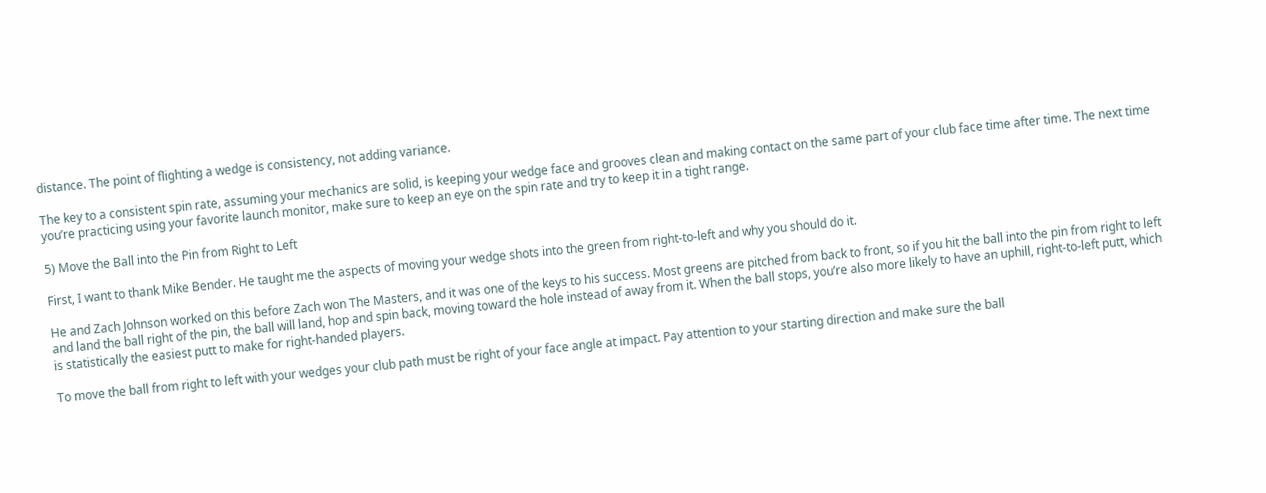distance. The point of flighting a wedge is consistency, not adding variance.

The key to a consistent spin rate, assuming your mechanics are solid, is keeping your wedge face and grooves clean and making contact on the same part of your club face time after time. The next time you’re practicing using your favorite launch monitor, make sure to keep an eye on the spin rate and try to keep it in a tight range.

5) Move the Ball into the Pin from Right to Left

First, I want to thank Mike Bender. He taught me the aspects of moving your wedge shots into the green from right-to-left and why you should do it.

He and Zach Johnson worked on this before Zach won The Masters, and it was one of the keys to his success. Most greens are pitched from back to front, so if you hit the ball into the pin from right to left and land the ball right of the pin, the ball will land, hop and spin back, moving toward the hole instead of away from it. When the ball stops, you’re also more likely to have an uphill, right-to-left putt, which is statistically the easiest putt to make for right-handed players.

To move the ball from right to left with your wedges your club path must be right of your face angle at impact. Pay attention to your starting direction and make sure the ball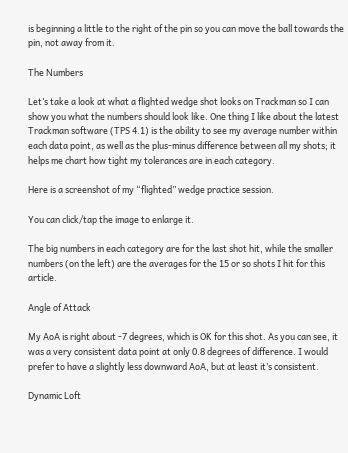is beginning a little to the right of the pin so you can move the ball towards the pin, not away from it.

The Numbers

Let’s take a look at what a flighted wedge shot looks on Trackman so I can show you what the numbers should look like. One thing I like about the latest Trackman software (TPS 4.1) is the ability to see my average number within each data point, as well as the plus-minus difference between all my shots; it helps me chart how tight my tolerances are in each category.

Here is a screenshot of my “flighted” wedge practice session.

You can click/tap the image to enlarge it.

The big numbers in each category are for the last shot hit, while the smaller numbers (on the left) are the averages for the 15 or so shots I hit for this article.

Angle of Attack

My AoA is right about -7 degrees, which is OK for this shot. As you can see, it was a very consistent data point at only 0.8 degrees of difference. I would prefer to have a slightly less downward AoA, but at least it’s consistent.

Dynamic Loft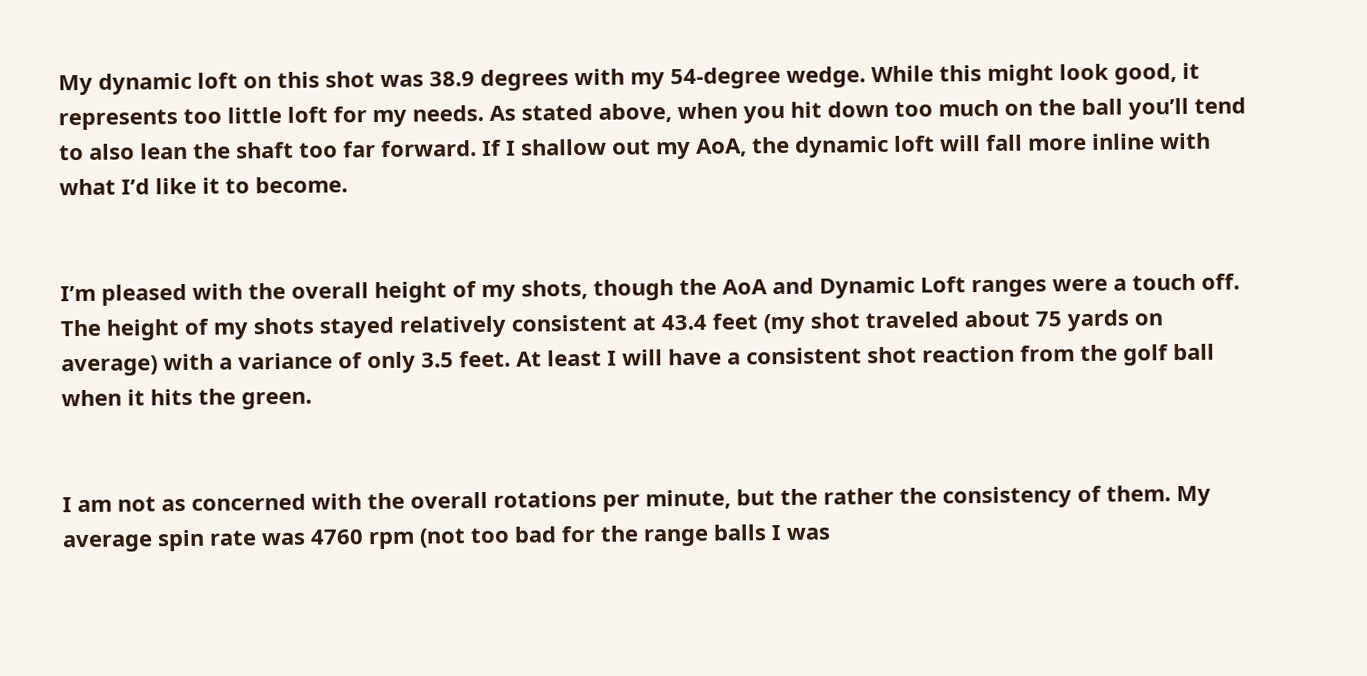My dynamic loft on this shot was 38.9 degrees with my 54-degree wedge. While this might look good, it represents too little loft for my needs. As stated above, when you hit down too much on the ball you’ll tend to also lean the shaft too far forward. If I shallow out my AoA, the dynamic loft will fall more inline with what I’d like it to become.


I’m pleased with the overall height of my shots, though the AoA and Dynamic Loft ranges were a touch off. The height of my shots stayed relatively consistent at 43.4 feet (my shot traveled about 75 yards on average) with a variance of only 3.5 feet. At least I will have a consistent shot reaction from the golf ball when it hits the green.


I am not as concerned with the overall rotations per minute, but the rather the consistency of them. My average spin rate was 4760 rpm (not too bad for the range balls I was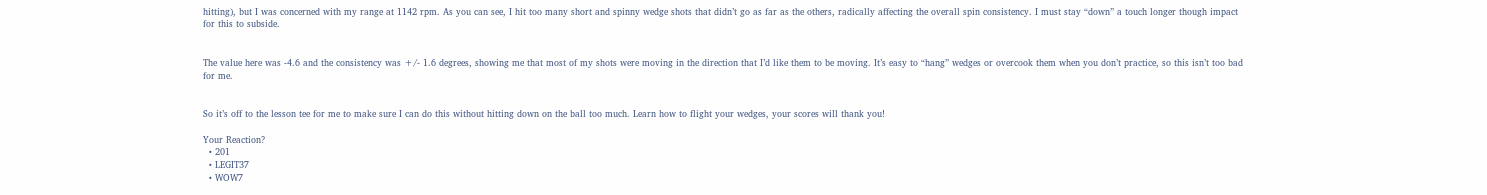hitting), but I was concerned with my range at 1142 rpm. As you can see, I hit too many short and spinny wedge shots that didn’t go as far as the others, radically affecting the overall spin consistency. I must stay “down” a touch longer though impact for this to subside.


The value here was -4.6 and the consistency was +/- 1.6 degrees, showing me that most of my shots were moving in the direction that I’d like them to be moving. It’s easy to “hang” wedges or overcook them when you don’t practice, so this isn’t too bad for me.


So it’s off to the lesson tee for me to make sure I can do this without hitting down on the ball too much. Learn how to flight your wedges, your scores will thank you!

Your Reaction?
  • 201
  • LEGIT37
  • WOW7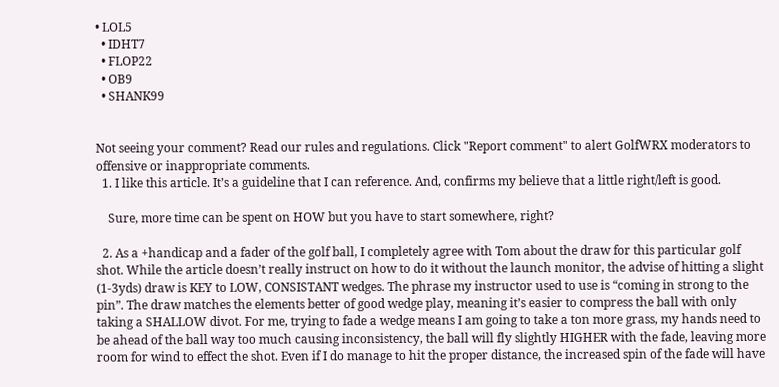• LOL5
  • IDHT7
  • FLOP22
  • OB9
  • SHANK99


Not seeing your comment? Read our rules and regulations. Click "Report comment" to alert GolfWRX moderators to offensive or inappropriate comments.
  1. I like this article. It’s a guideline that I can reference. And, confirms my believe that a little right/left is good.

    Sure, more time can be spent on HOW but you have to start somewhere, right?

  2. As a +handicap and a fader of the golf ball, I completely agree with Tom about the draw for this particular golf shot. While the article doesn’t really instruct on how to do it without the launch monitor, the advise of hitting a slight (1-3yds) draw is KEY to LOW, CONSISTANT wedges. The phrase my instructor used to use is “coming in strong to the pin”. The draw matches the elements better of good wedge play, meaning it’s easier to compress the ball with only taking a SHALLOW divot. For me, trying to fade a wedge means I am going to take a ton more grass, my hands need to be ahead of the ball way too much causing inconsistency, the ball will fly slightly HIGHER with the fade, leaving more room for wind to effect the shot. Even if I do manage to hit the proper distance, the increased spin of the fade will have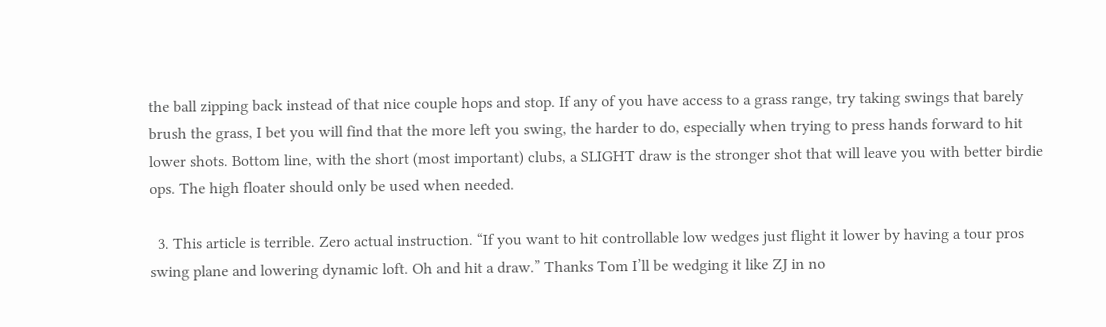the ball zipping back instead of that nice couple hops and stop. If any of you have access to a grass range, try taking swings that barely brush the grass, I bet you will find that the more left you swing, the harder to do, especially when trying to press hands forward to hit lower shots. Bottom line, with the short (most important) clubs, a SLIGHT draw is the stronger shot that will leave you with better birdie ops. The high floater should only be used when needed.

  3. This article is terrible. Zero actual instruction. “If you want to hit controllable low wedges just flight it lower by having a tour pros swing plane and lowering dynamic loft. Oh and hit a draw.” Thanks Tom I’ll be wedging it like ZJ in no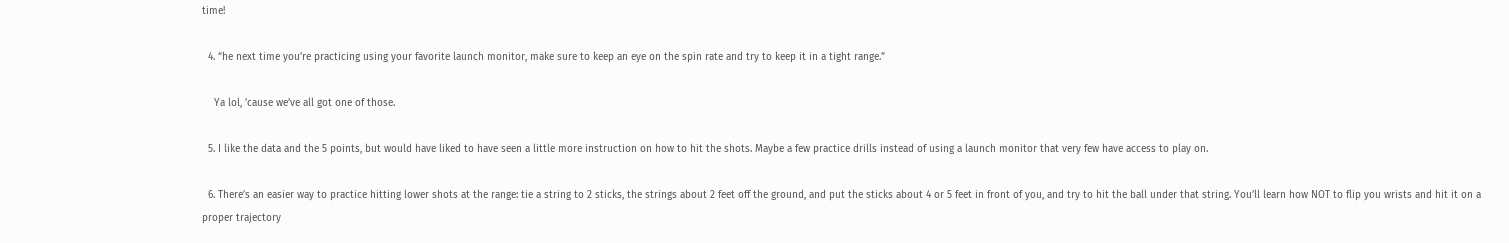time!

  4. “he next time you’re practicing using your favorite launch monitor, make sure to keep an eye on the spin rate and try to keep it in a tight range.”

    Ya lol, ’cause we’ve all got one of those.

  5. I like the data and the 5 points, but would have liked to have seen a little more instruction on how to hit the shots. Maybe a few practice drills instead of using a launch monitor that very few have access to play on.

  6. There’s an easier way to practice hitting lower shots at the range: tie a string to 2 sticks, the strings about 2 feet off the ground, and put the sticks about 4 or 5 feet in front of you, and try to hit the ball under that string. You’ll learn how NOT to flip you wrists and hit it on a proper trajectory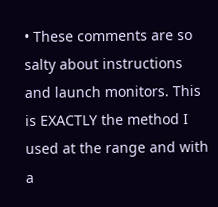• These comments are so salty about instructions and launch monitors. This is EXACTLY the method I used at the range and with a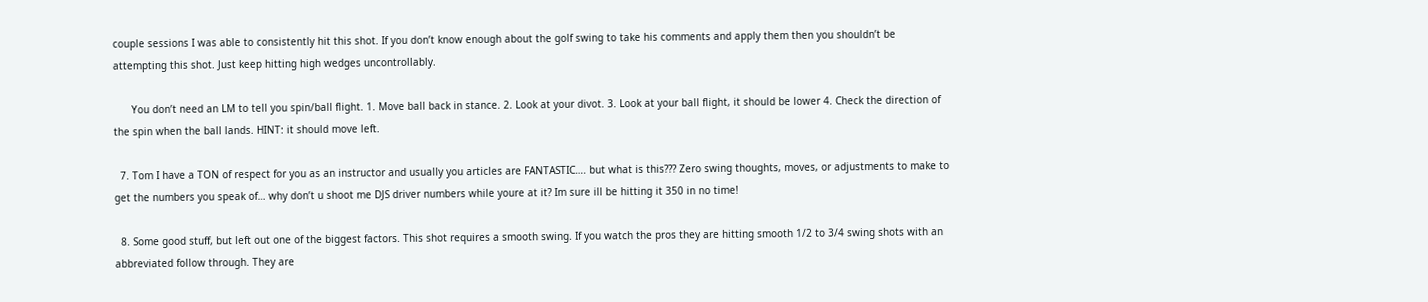couple sessions I was able to consistently hit this shot. If you don’t know enough about the golf swing to take his comments and apply them then you shouldn’t be attempting this shot. Just keep hitting high wedges uncontrollably.

      You don’t need an LM to tell you spin/ball flight. 1. Move ball back in stance. 2. Look at your divot. 3. Look at your ball flight, it should be lower 4. Check the direction of the spin when the ball lands. HINT: it should move left.

  7. Tom I have a TON of respect for you as an instructor and usually you articles are FANTASTIC…. but what is this??? Zero swing thoughts, moves, or adjustments to make to get the numbers you speak of… why don’t u shoot me DJS driver numbers while youre at it? Im sure ill be hitting it 350 in no time!

  8. Some good stuff, but left out one of the biggest factors. This shot requires a smooth swing. If you watch the pros they are hitting smooth 1/2 to 3/4 swing shots with an abbreviated follow through. They are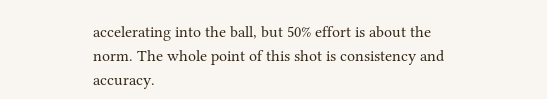accelerating into the ball, but 50% effort is about the norm. The whole point of this shot is consistency and accuracy.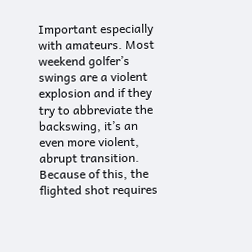Important especially with amateurs. Most weekend golfer’s swings are a violent explosion and if they try to abbreviate the backswing, it’s an even more violent, abrupt transition. Because of this, the flighted shot requires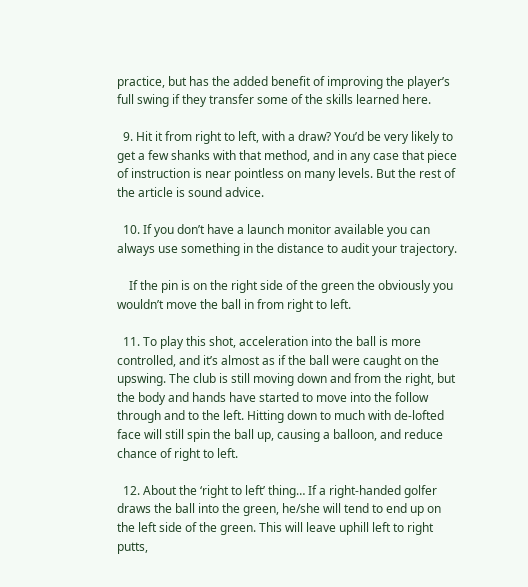practice, but has the added benefit of improving the player’s full swing if they transfer some of the skills learned here.

  9. Hit it from right to left, with a draw? You’d be very likely to get a few shanks with that method, and in any case that piece of instruction is near pointless on many levels. But the rest of the article is sound advice.

  10. If you don’t have a launch monitor available you can always use something in the distance to audit your trajectory.

    If the pin is on the right side of the green the obviously you wouldn’t move the ball in from right to left.

  11. To play this shot, acceleration into the ball is more controlled, and it’s almost as if the ball were caught on the upswing. The club is still moving down and from the right, but the body and hands have started to move into the follow through and to the left. Hitting down to much with de-lofted face will still spin the ball up, causing a balloon, and reduce chance of right to left.

  12. About the ‘right to left’ thing… If a right-handed golfer draws the ball into the green, he/she will tend to end up on the left side of the green. This will leave uphill left to right putts,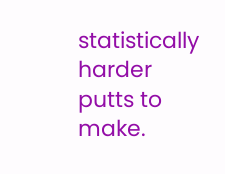statistically harder putts to make.